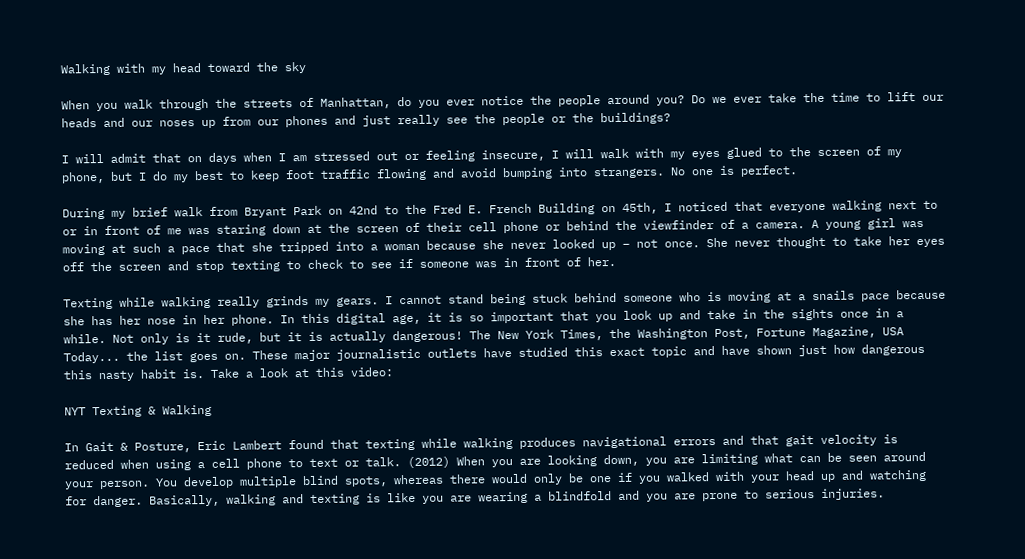Walking with my head toward the sky

When you walk through the streets of Manhattan, do you ever notice the people around you? Do we ever take the time to lift our heads and our noses up from our phones and just really see the people or the buildings?

I will admit that on days when I am stressed out or feeling insecure, I will walk with my eyes glued to the screen of my phone, but I do my best to keep foot traffic flowing and avoid bumping into strangers. No one is perfect.

During my brief walk from Bryant Park on 42nd to the Fred E. French Building on 45th, I noticed that everyone walking next to or in front of me was staring down at the screen of their cell phone or behind the viewfinder of a camera. A young girl was moving at such a pace that she tripped into a woman because she never looked up – not once. She never thought to take her eyes off the screen and stop texting to check to see if someone was in front of her.

Texting while walking really grinds my gears. I cannot stand being stuck behind someone who is moving at a snails pace because she has her nose in her phone. In this digital age, it is so important that you look up and take in the sights once in a while. Not only is it rude, but it is actually dangerous! The New York Times, the Washington Post, Fortune Magazine, USA Today... the list goes on. These major journalistic outlets have studied this exact topic and have shown just how dangerous this nasty habit is. Take a look at this video:

NYT Texting & Walking

In Gait & Posture, Eric Lambert found that texting while walking produces navigational errors and that gait velocity is reduced when using a cell phone to text or talk. (2012) When you are looking down, you are limiting what can be seen around your person. You develop multiple blind spots, whereas there would only be one if you walked with your head up and watching for danger. Basically, walking and texting is like you are wearing a blindfold and you are prone to serious injuries.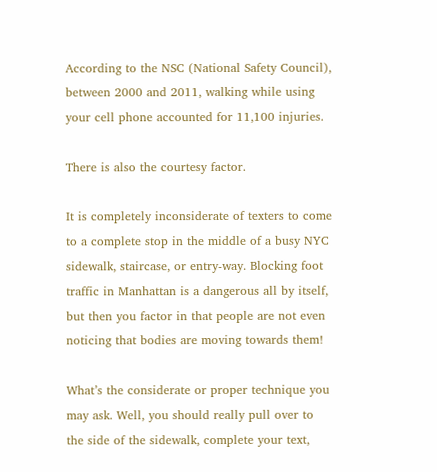According to the NSC (National Safety Council), between 2000 and 2011, walking while using your cell phone accounted for 11,100 injuries.

There is also the courtesy factor.

It is completely inconsiderate of texters to come to a complete stop in the middle of a busy NYC sidewalk, staircase, or entry-way. Blocking foot traffic in Manhattan is a dangerous all by itself, but then you factor in that people are not even noticing that bodies are moving towards them!

What’s the considerate or proper technique you may ask. Well, you should really pull over to the side of the sidewalk, complete your text,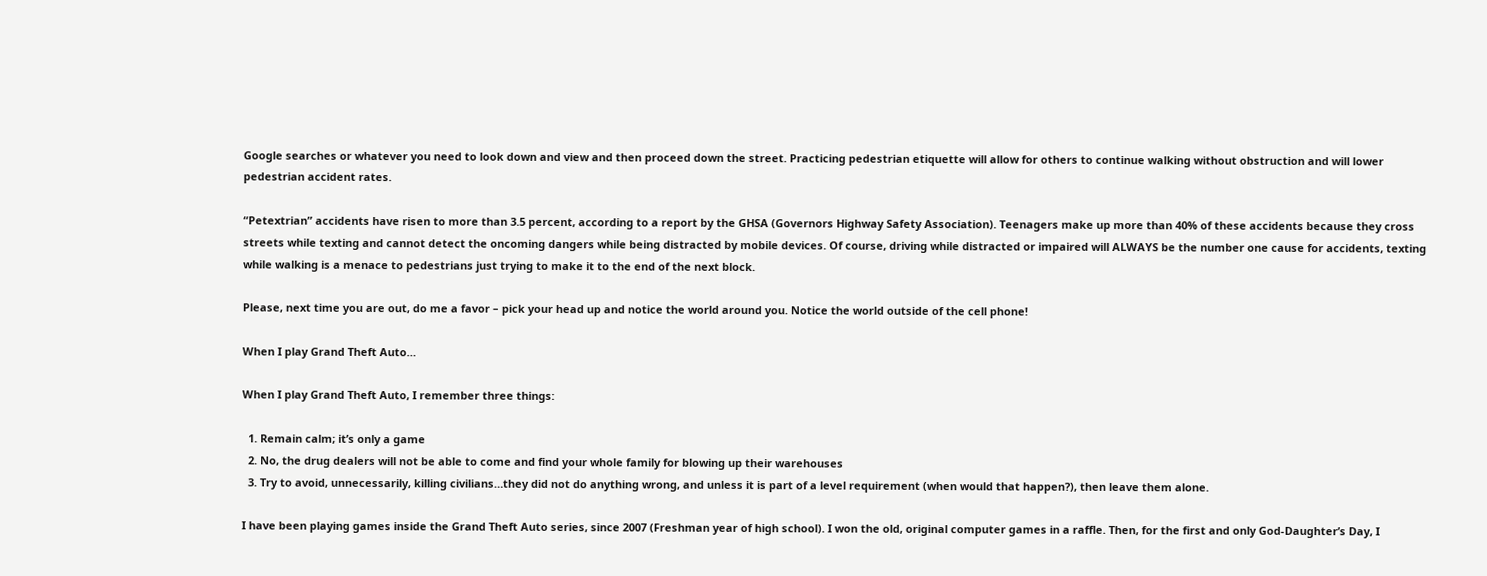Google searches or whatever you need to look down and view and then proceed down the street. Practicing pedestrian etiquette will allow for others to continue walking without obstruction and will lower pedestrian accident rates.

“Petextrian” accidents have risen to more than 3.5 percent, according to a report by the GHSA (Governors Highway Safety Association). Teenagers make up more than 40% of these accidents because they cross streets while texting and cannot detect the oncoming dangers while being distracted by mobile devices. Of course, driving while distracted or impaired will ALWAYS be the number one cause for accidents, texting while walking is a menace to pedestrians just trying to make it to the end of the next block.

Please, next time you are out, do me a favor – pick your head up and notice the world around you. Notice the world outside of the cell phone!

When I play Grand Theft Auto…

When I play Grand Theft Auto, I remember three things:

  1. Remain calm; it’s only a game
  2. No, the drug dealers will not be able to come and find your whole family for blowing up their warehouses
  3. Try to avoid, unnecessarily, killing civilians…they did not do anything wrong, and unless it is part of a level requirement (when would that happen?), then leave them alone.

I have been playing games inside the Grand Theft Auto series, since 2007 (Freshman year of high school). I won the old, original computer games in a raffle. Then, for the first and only God-Daughter’s Day, I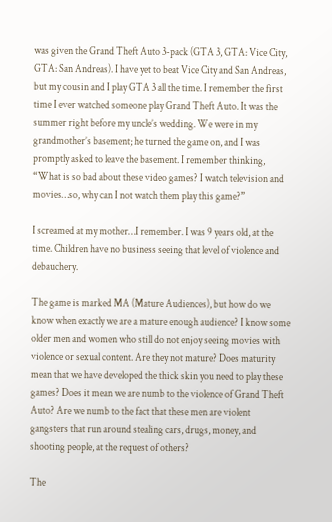was given the Grand Theft Auto 3-pack (GTA 3, GTA: Vice City, GTA: San Andreas). I have yet to beat Vice City and San Andreas, but my cousin and I play GTA 3 all the time. I remember the first time I ever watched someone play Grand Theft Auto. It was the summer right before my uncle’s wedding. We were in my grandmother’s basement; he turned the game on, and I was promptly asked to leave the basement. I remember thinking, “What is so bad about these video games? I watch television and movies…so, why can I not watch them play this game?”

I screamed at my mother…I remember. I was 9 years old, at the time. Children have no business seeing that level of violence and debauchery.

The game is marked MA (Mature Audiences), but how do we know when exactly we are a mature enough audience? I know some older men and women who still do not enjoy seeing movies with violence or sexual content. Are they not mature? Does maturity mean that we have developed the thick skin you need to play these games? Does it mean we are numb to the violence of Grand Theft Auto? Are we numb to the fact that these men are violent gangsters that run around stealing cars, drugs, money, and shooting people, at the request of others?

The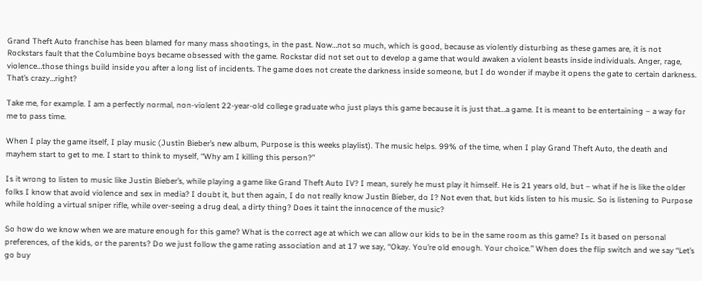Grand Theft Auto franchise has been blamed for many mass shootings, in the past. Now…not so much, which is good, because as violently disturbing as these games are, it is not Rockstars fault that the Columbine boys became obsessed with the game. Rockstar did not set out to develop a game that would awaken a violent beasts inside individuals. Anger, rage, violence…those things build inside you after a long list of incidents. The game does not create the darkness inside someone, but I do wonder if maybe it opens the gate to certain darkness. That’s crazy…right?

Take me, for example. I am a perfectly normal, non-violent 22-year-old college graduate who just plays this game because it is just that…a game. It is meant to be entertaining – a way for me to pass time.

When I play the game itself, I play music (Justin Bieber’s new album, Purpose is this weeks playlist). The music helps. 99% of the time, when I play Grand Theft Auto, the death and mayhem start to get to me. I start to think to myself, “Why am I killing this person?”

Is it wrong to listen to music like Justin Bieber’s, while playing a game like Grand Theft Auto IV? I mean, surely he must play it himself. He is 21 years old, but – what if he is like the older folks I know that avoid violence and sex in media? I doubt it, but then again, I do not really know Justin Bieber, do I? Not even that, but kids listen to his music. So is listening to Purpose while holding a virtual sniper rifle, while over-seeing a drug deal, a dirty thing? Does it taint the innocence of the music?

So how do we know when we are mature enough for this game? What is the correct age at which we can allow our kids to be in the same room as this game? Is it based on personal preferences, of the kids, or the parents? Do we just follow the game rating association and at 17 we say, “Okay. You’re old enough. Your choice.” When does the flip switch and we say “Let’s go buy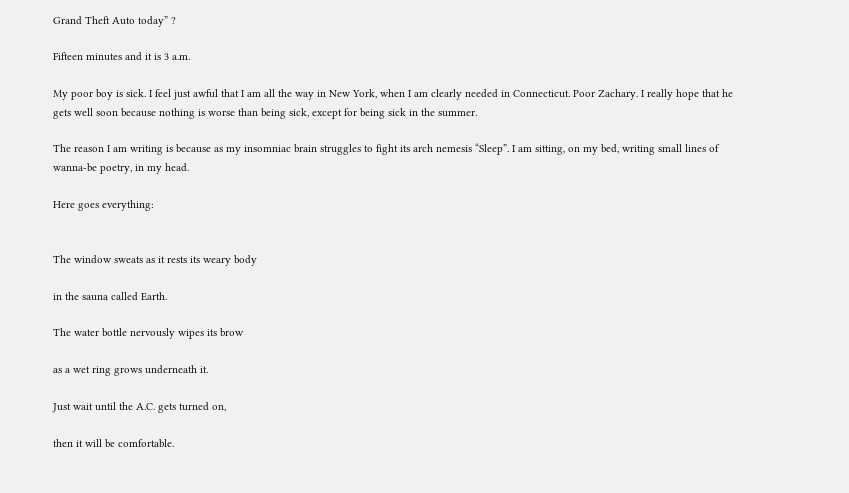Grand Theft Auto today” ?

Fifteen minutes and it is 3 a.m.

My poor boy is sick. I feel just awful that I am all the way in New York, when I am clearly needed in Connecticut. Poor Zachary. I really hope that he gets well soon because nothing is worse than being sick, except for being sick in the summer.

The reason I am writing is because as my insomniac brain struggles to fight its arch nemesis “Sleep”. I am sitting, on my bed, writing small lines of wanna-be poetry, in my head.

Here goes everything:


The window sweats as it rests its weary body

in the sauna called Earth.

The water bottle nervously wipes its brow

as a wet ring grows underneath it.

Just wait until the A.C. gets turned on,

then it will be comfortable.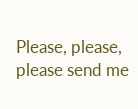Please, please, please send me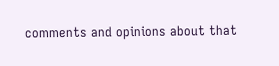comments and opinions about that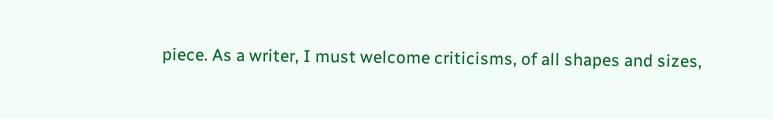piece. As a writer, I must welcome criticisms, of all shapes and sizes,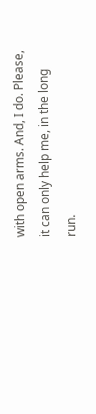with open arms. And, I do. Please, it can only help me, in the long run.